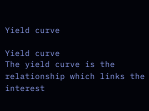Yield curve

Yield curve
The yield curve is the relationship which links the interest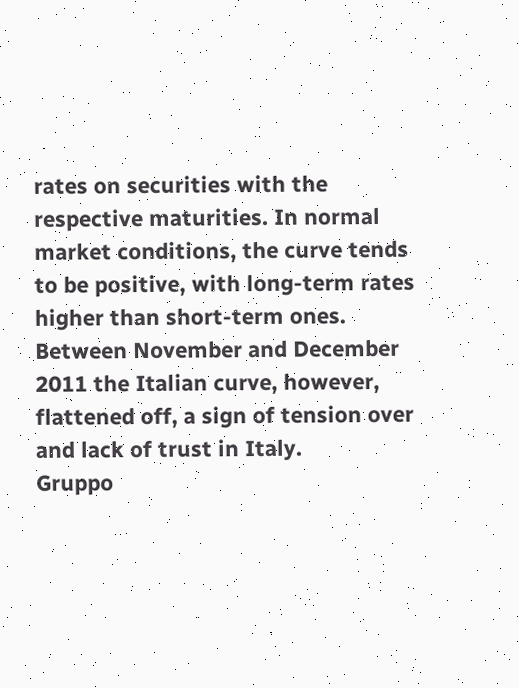rates on securities with the respective maturities. In normal market conditions, the curve tends to be positive, with long-term rates higher than short-term ones. Between November and December 2011 the Italian curve, however, flattened off, a sign of tension over and lack of trust in Italy.
Gruppo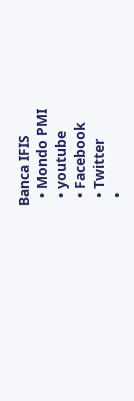Banca IFIS
  • Mondo PMI
  • youtube
  • Facebook
  • Twitter
  •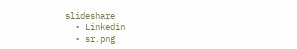slideshare
  • Linkedin
  • sr.png